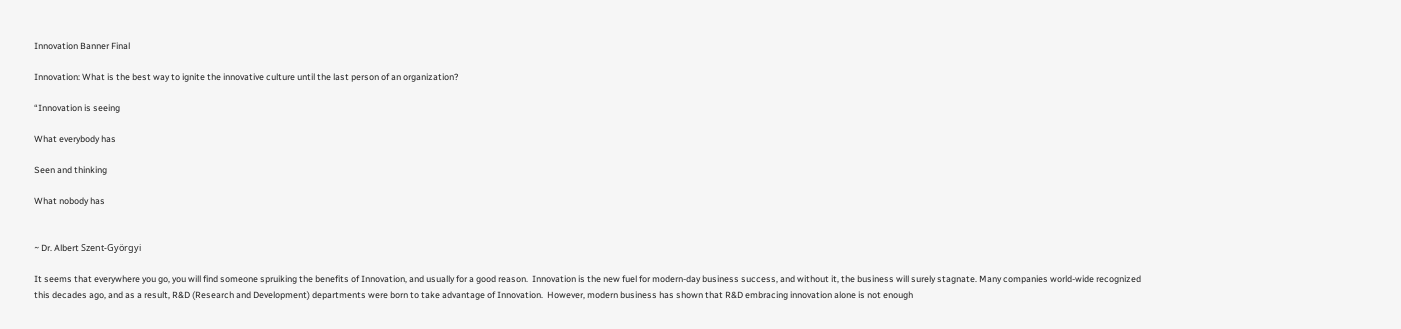Innovation Banner Final

Innovation: What is the best way to ignite the innovative culture until the last person of an organization?

“Innovation is seeing

What everybody has

Seen and thinking

What nobody has


~ Dr. Albert Szent-Györgyi

It seems that everywhere you go, you will find someone spruiking the benefits of Innovation, and usually for a good reason.  Innovation is the new fuel for modern-day business success, and without it, the business will surely stagnate. Many companies world-wide recognized this decades ago, and as a result, R&D (Research and Development) departments were born to take advantage of Innovation.  However, modern business has shown that R&D embracing innovation alone is not enough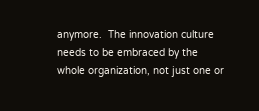anymore.  The innovation culture needs to be embraced by the whole organization, not just one or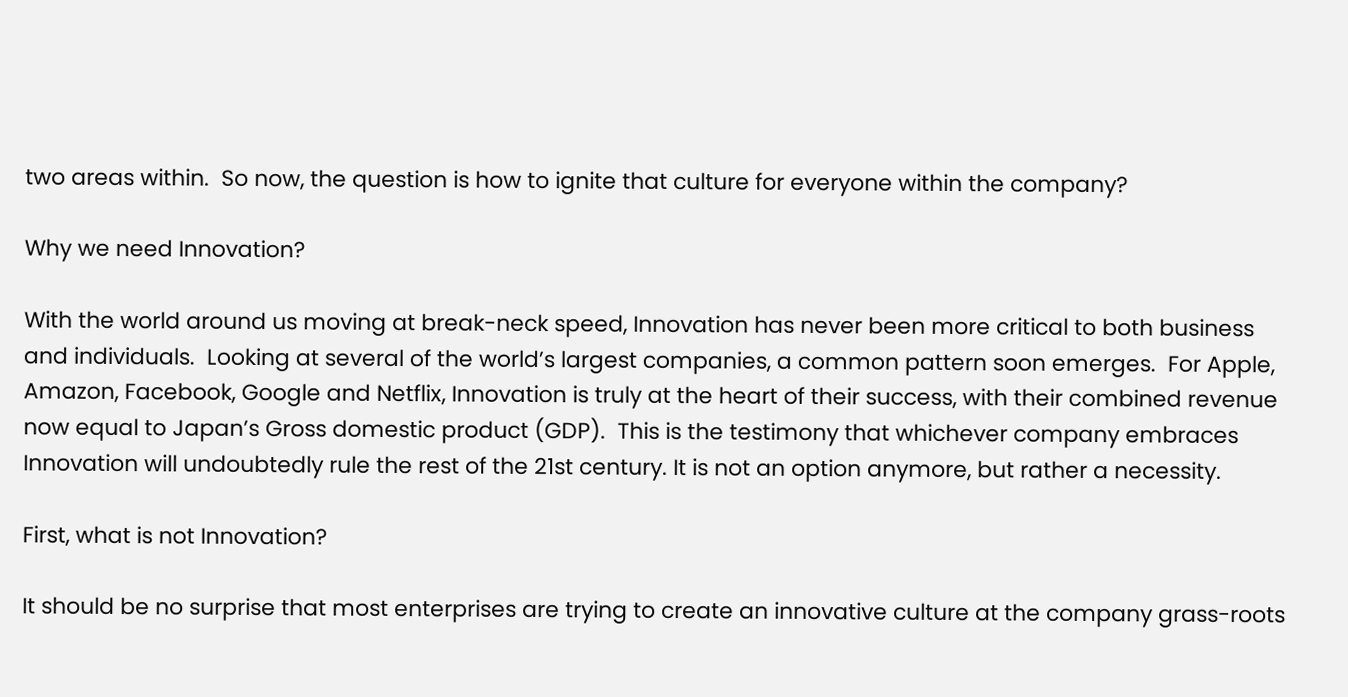two areas within.  So now, the question is how to ignite that culture for everyone within the company?

Why we need Innovation?

With the world around us moving at break-neck speed, Innovation has never been more critical to both business and individuals.  Looking at several of the world’s largest companies, a common pattern soon emerges.  For Apple, Amazon, Facebook, Google and Netflix, Innovation is truly at the heart of their success, with their combined revenue now equal to Japan’s Gross domestic product (GDP).  This is the testimony that whichever company embraces Innovation will undoubtedly rule the rest of the 21st century. It is not an option anymore, but rather a necessity.

First, what is not Innovation?

It should be no surprise that most enterprises are trying to create an innovative culture at the company grass-roots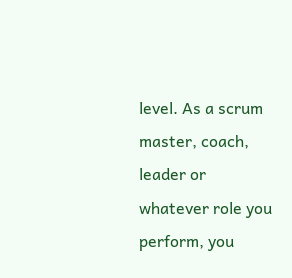level. As a scrum master, coach, leader or whatever role you perform, you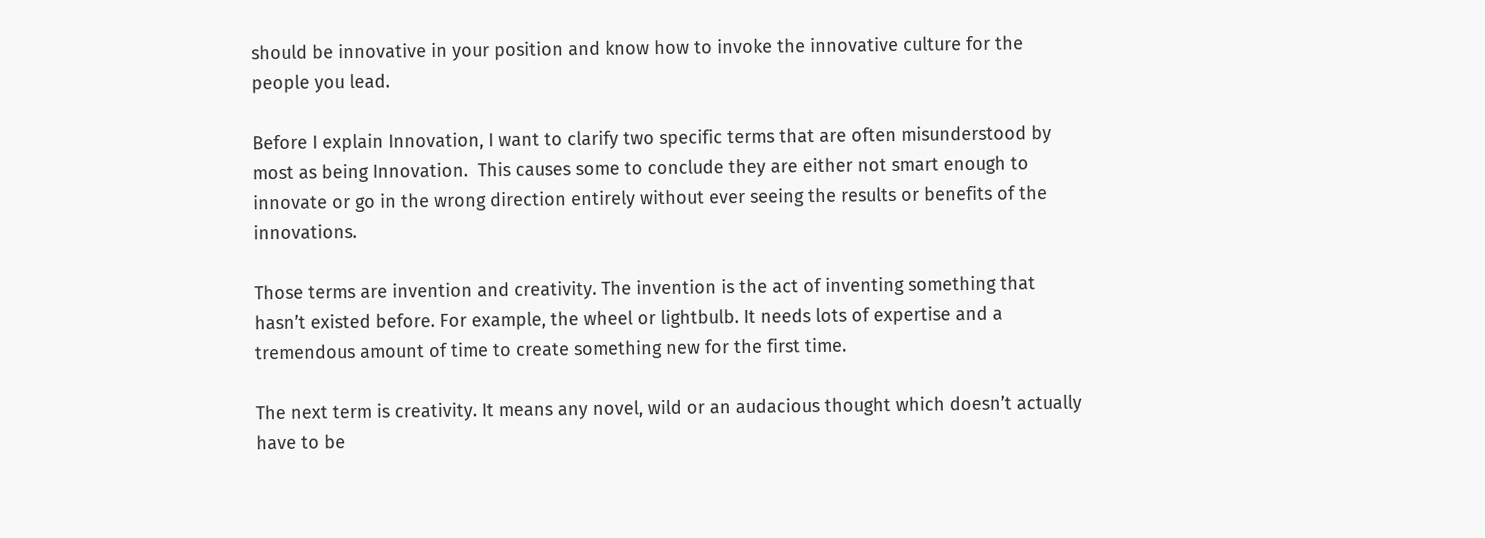should be innovative in your position and know how to invoke the innovative culture for the people you lead.

Before I explain Innovation, I want to clarify two specific terms that are often misunderstood by most as being Innovation.  This causes some to conclude they are either not smart enough to innovate or go in the wrong direction entirely without ever seeing the results or benefits of the innovations.

Those terms are invention and creativity. The invention is the act of inventing something that hasn’t existed before. For example, the wheel or lightbulb. It needs lots of expertise and a tremendous amount of time to create something new for the first time.

The next term is creativity. It means any novel, wild or an audacious thought which doesn’t actually have to be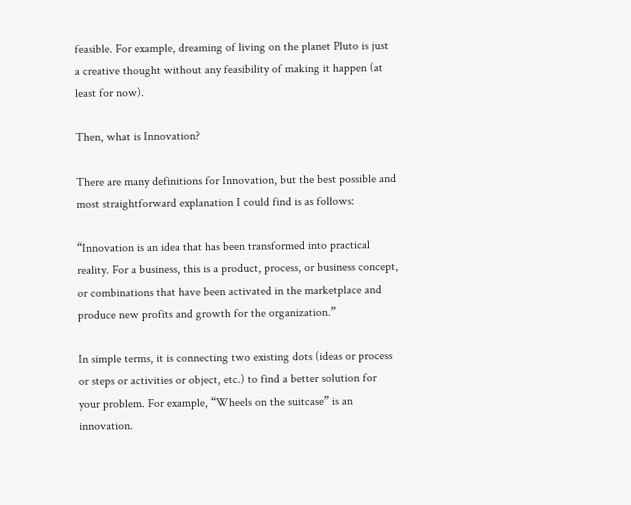feasible. For example, dreaming of living on the planet Pluto is just a creative thought without any feasibility of making it happen (at least for now).

Then, what is Innovation?

There are many definitions for Innovation, but the best possible and most straightforward explanation I could find is as follows:

“Innovation is an idea that has been transformed into practical reality. For a business, this is a product, process, or business concept, or combinations that have been activated in the marketplace and produce new profits and growth for the organization.”

In simple terms, it is connecting two existing dots (ideas or process or steps or activities or object, etc.) to find a better solution for your problem. For example, “Wheels on the suitcase” is an innovation.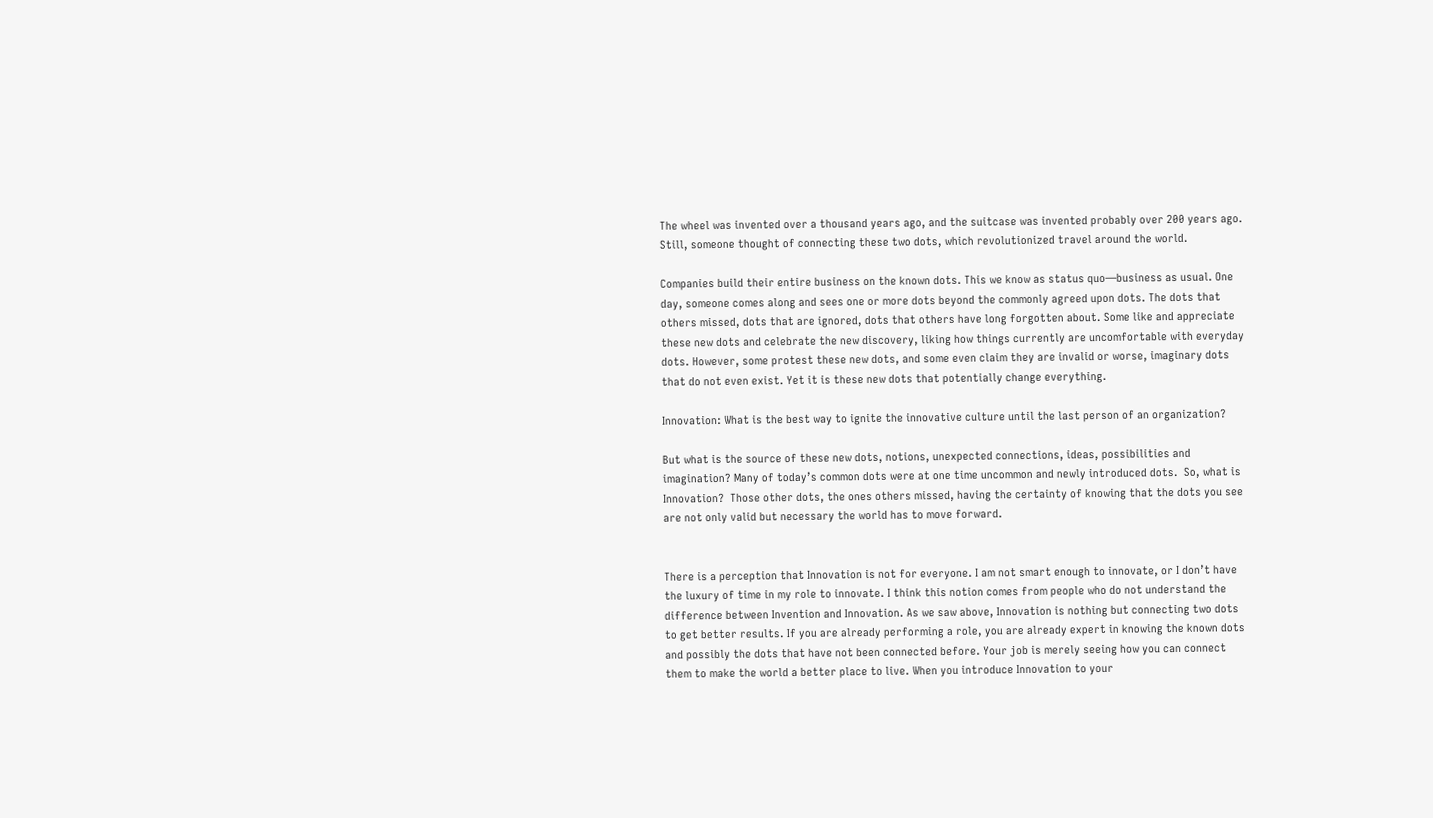The wheel was invented over a thousand years ago, and the suitcase was invented probably over 200 years ago. Still, someone thought of connecting these two dots, which revolutionized travel around the world.

Companies build their entire business on the known dots. This we know as status quo—business as usual. One day, someone comes along and sees one or more dots beyond the commonly agreed upon dots. The dots that others missed, dots that are ignored, dots that others have long forgotten about. Some like and appreciate these new dots and celebrate the new discovery, liking how things currently are uncomfortable with everyday dots. However, some protest these new dots, and some even claim they are invalid or worse, imaginary dots that do not even exist. Yet it is these new dots that potentially change everything.

Innovation: What is the best way to ignite the innovative culture until the last person of an organization?

But what is the source of these new dots, notions, unexpected connections, ideas, possibilities and imagination? Many of today’s common dots were at one time uncommon and newly introduced dots.  So, what is Innovation?  Those other dots, the ones others missed, having the certainty of knowing that the dots you see are not only valid but necessary the world has to move forward.


There is a perception that Innovation is not for everyone. I am not smart enough to innovate, or I don’t have the luxury of time in my role to innovate. I think this notion comes from people who do not understand the difference between Invention and Innovation. As we saw above, Innovation is nothing but connecting two dots to get better results. If you are already performing a role, you are already expert in knowing the known dots and possibly the dots that have not been connected before. Your job is merely seeing how you can connect them to make the world a better place to live. When you introduce Innovation to your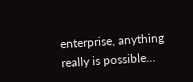enterprise, anything really is possible…